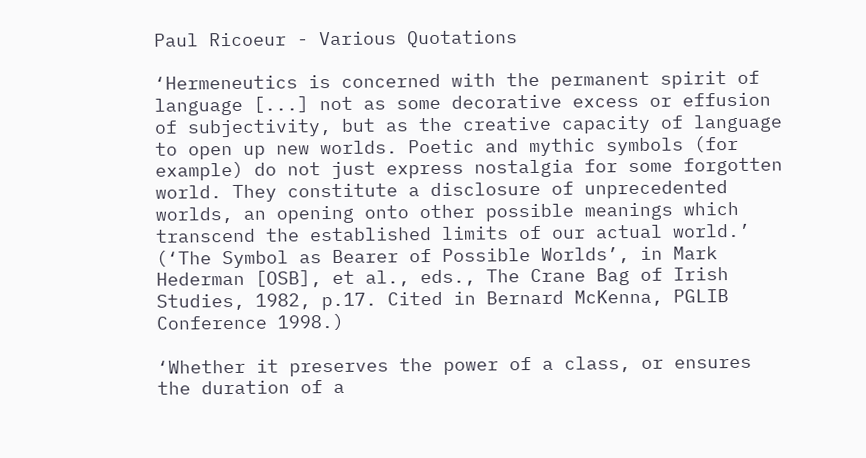Paul Ricoeur - Various Quotations

‘Hermeneutics is concerned with the permanent spirit of language [...] not as some decorative excess or effusion of subjectivity, but as the creative capacity of language to open up new worlds. Poetic and mythic symbols (for example) do not just express nostalgia for some forgotten world. They constitute a disclosure of unprecedented worlds, an opening onto other possible meanings which transcend the established limits of our actual world.’ (‘The Symbol as Bearer of Possible Worlds’, in Mark Hederman [OSB], et al., eds., The Crane Bag of Irish Studies, 1982, p.17. Cited in Bernard McKenna, PGLIB Conference 1998.)

‘Whether it preserves the power of a class, or ensures the duration of a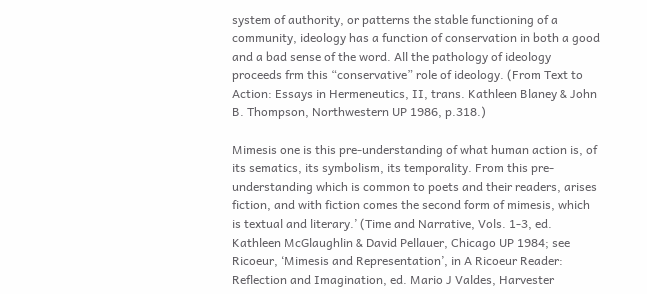system of authority, or patterns the stable functioning of a community, ideology has a function of conservation in both a good and a bad sense of the word. All the pathology of ideology proceeds frm this “conservative” role of ideology. (From Text to Action: Essays in Hermeneutics, II, trans. Kathleen Blaney & John B. Thompson, Northwestern UP 1986, p.318.)

Mimesis one is this pre-understanding of what human action is, of its sematics, its symbolism, its temporality. From this pre-understanding which is common to poets and their readers, arises fiction, and with fiction comes the second form of mimesis, which is textual and literary.’ (Time and Narrative, Vols. 1-3, ed. Kathleen McGlaughlin & David Pellauer, Chicago UP 1984; see Ricoeur, ‘Mimesis and Representation’, in A Ricoeur Reader: Reflection and Imagination, ed. Mario J Valdes, Harvester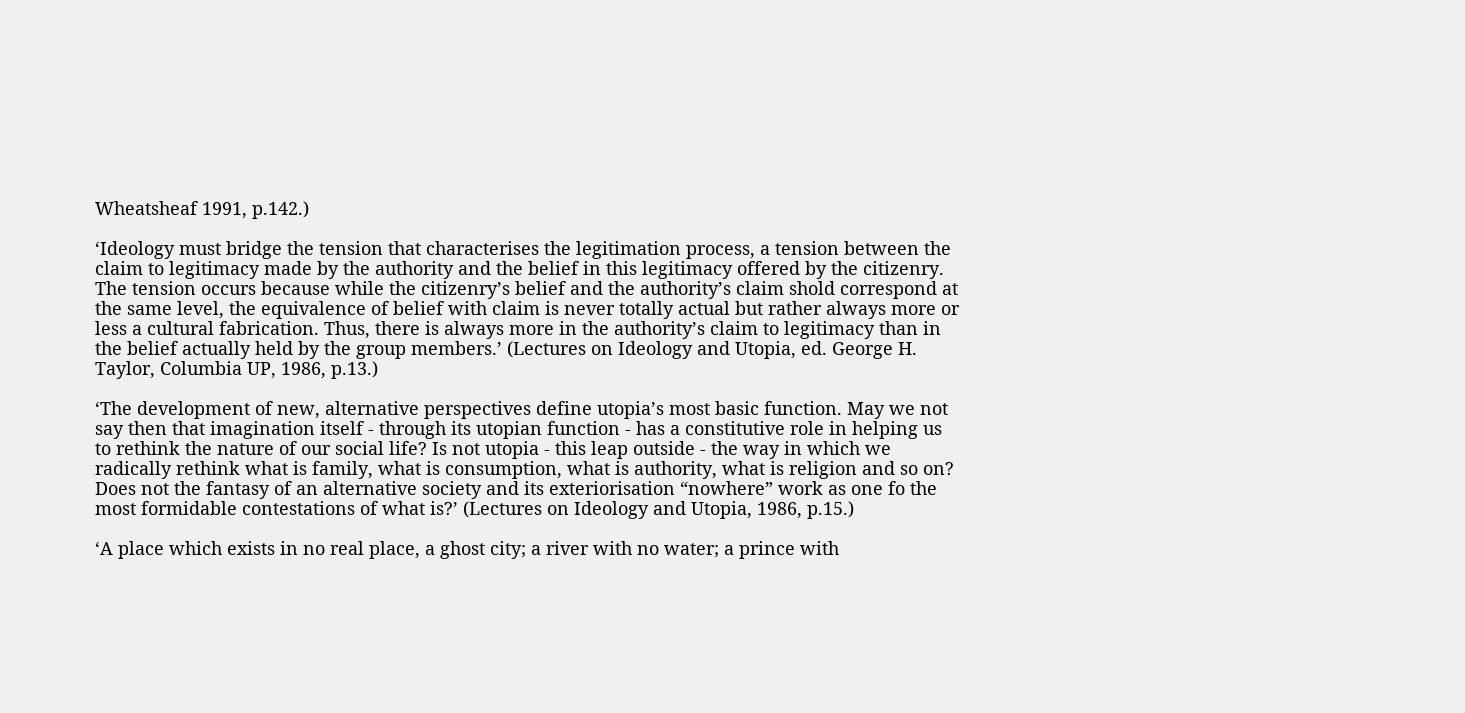Wheatsheaf 1991, p.142.)

‘Ideology must bridge the tension that characterises the legitimation process, a tension between the claim to legitimacy made by the authority and the belief in this legitimacy offered by the citizenry. The tension occurs because while the citizenry’s belief and the authority’s claim shold correspond at the same level, the equivalence of belief with claim is never totally actual but rather always more or less a cultural fabrication. Thus, there is always more in the authority’s claim to legitimacy than in the belief actually held by the group members.’ (Lectures on Ideology and Utopia, ed. George H. Taylor, Columbia UP, 1986, p.13.)

‘The development of new, alternative perspectives define utopia’s most basic function. May we not say then that imagination itself - through its utopian function - has a constitutive role in helping us to rethink the nature of our social life? Is not utopia - this leap outside - the way in which we radically rethink what is family, what is consumption, what is authority, what is religion and so on? Does not the fantasy of an alternative society and its exteriorisation “nowhere” work as one fo the most formidable contestations of what is?’ (Lectures on Ideology and Utopia, 1986, p.15.)

‘A place which exists in no real place, a ghost city; a river with no water; a prince with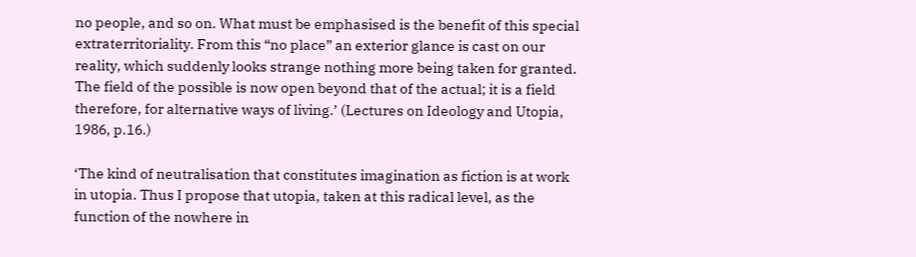no people, and so on. What must be emphasised is the benefit of this special extraterritoriality. From this “no place” an exterior glance is cast on our reality, which suddenly looks strange nothing more being taken for granted. The field of the possible is now open beyond that of the actual; it is a field therefore, for alternative ways of living.’ (Lectures on Ideology and Utopia, 1986, p.16.)

‘The kind of neutralisation that constitutes imagination as fiction is at work in utopia. Thus I propose that utopia, taken at this radical level, as the function of the nowhere in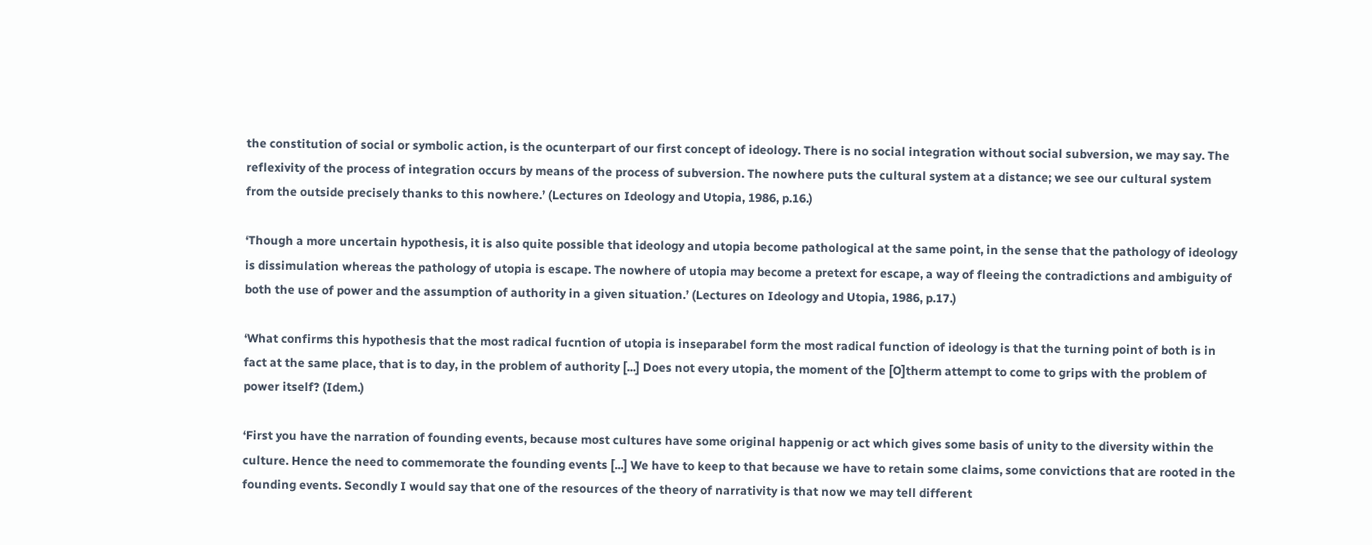the constitution of social or symbolic action, is the ocunterpart of our first concept of ideology. There is no social integration without social subversion, we may say. The reflexivity of the process of integration occurs by means of the process of subversion. The nowhere puts the cultural system at a distance; we see our cultural system from the outside precisely thanks to this nowhere.’ (Lectures on Ideology and Utopia, 1986, p.16.)

‘Though a more uncertain hypothesis, it is also quite possible that ideology and utopia become pathological at the same point, in the sense that the pathology of ideology is dissimulation whereas the pathology of utopia is escape. The nowhere of utopia may become a pretext for escape, a way of fleeing the contradictions and ambiguity of both the use of power and the assumption of authority in a given situation.’ (Lectures on Ideology and Utopia, 1986, p.17.)

‘What confirms this hypothesis that the most radical fucntion of utopia is inseparabel form the most radical function of ideology is that the turning point of both is in fact at the same place, that is to day, in the problem of authority [...] Does not every utopia, the moment of the [O]therm attempt to come to grips with the problem of power itself? (Idem.)

‘First you have the narration of founding events, because most cultures have some original happenig or act which gives some basis of unity to the diversity within the culture. Hence the need to commemorate the founding events [...] We have to keep to that because we have to retain some claims, some convictions that are rooted in the founding events. Secondly I would say that one of the resources of the theory of narrativity is that now we may tell different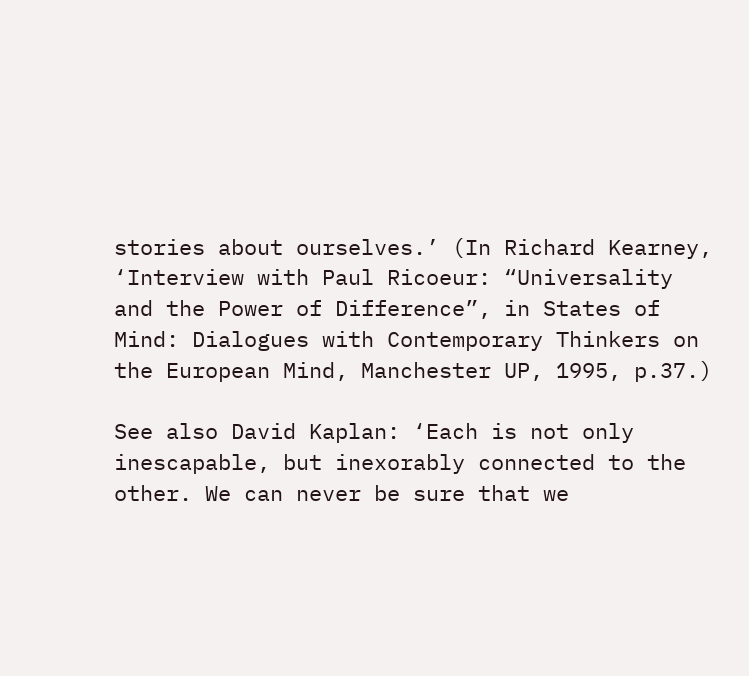stories about ourselves.’ (In Richard Kearney, ‘Interview with Paul Ricoeur: “Universality and the Power of Difference”, in States of Mind: Dialogues with Contemporary Thinkers on the European Mind, Manchester UP, 1995, p.37.)

See also David Kaplan: ‘Each is not only inescapable, but inexorably connected to the other. We can never be sure that we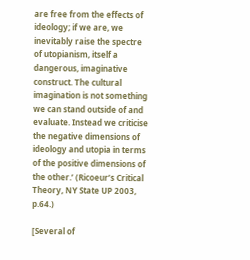are free from the effects of ideology; if we are, we inevitably raise the spectre of utopianism, itself a dangerous, imaginative construct. The cultural imagination is not something we can stand outside of and evaluate. Instead we criticise the negative dimensions of ideology and utopia in terms of the positive dimensions of the other.’ (Ricoeur’s Critical Theory, NY State UP 2003, p.64.)

[Several of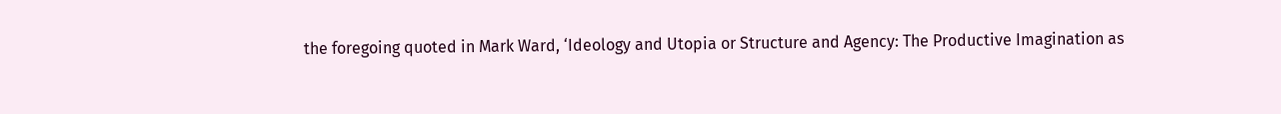the foregoing quoted in Mark Ward, ‘Ideology and Utopia or Structure and Agency: The Productive Imagination as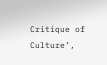Critique of Culture’,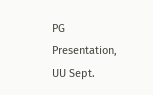PG Presentation, UU Sept.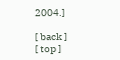2004.]

[ back ]
[ top ]